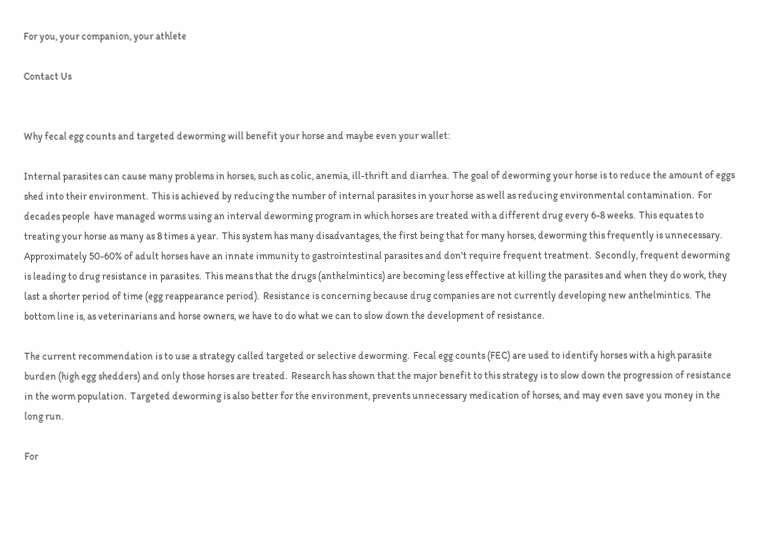For you, your companion, your athlete

Contact Us


Why fecal egg counts and targeted deworming will benefit your horse and maybe even your wallet:

Internal parasites can cause many problems in horses, such as colic, anemia, ill-thrift and diarrhea.  The goal of deworming your horse is to reduce the amount of eggs shed into their environment.  This is achieved by reducing the number of internal parasites in your horse as well as reducing environmental contamination.  For decades people  have managed worms using an interval deworming program in which horses are treated with a different drug every 6-8 weeks.  This equates to treating your horse as many as 8 times a year.  This system has many disadvantages, the first being that for many horses, deworming this frequently is unnecessary.  Approximately 50-60% of adult horses have an innate immunity to gastrointestinal parasites and don't require frequent treatment.  Secondly, frequent deworming is leading to drug resistance in parasites.  This means that the drugs (anthelmintics) are becoming less effective at killing the parasites and when they do work, they last a shorter period of time (egg reappearance period).  Resistance is concerning because drug companies are not currently developing new anthelmintics.  The bottom line is, as veterinarians and horse owners, we have to do what we can to slow down the development of resistance.

The current recommendation is to use a strategy called targeted or selective deworming.  Fecal egg counts (FEC) are used to identify horses with a high parasite burden (high egg shedders) and only those horses are treated.  Research has shown that the major benefit to this strategy is to slow down the progression of resistance in the worm population.  Targeted deworming is also better for the environment, prevents unnecessary medication of horses, and may even save you money in the long run.

For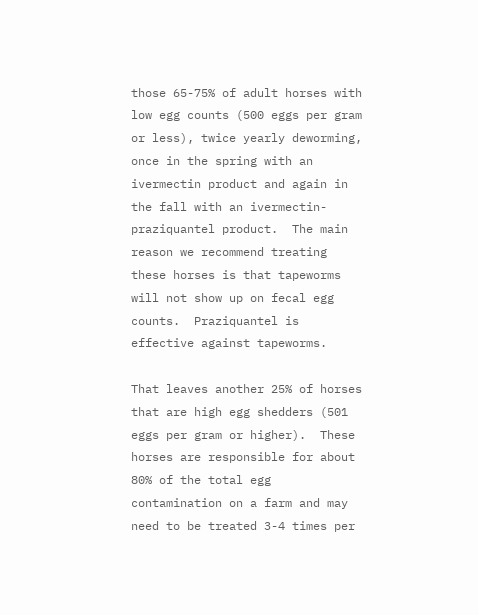those 65-75% of adult horses with low egg counts (500 eggs per gram or less), twice yearly deworming, once in the spring with an ivermectin product and again in the fall with an ivermectin-praziquantel product.  The main reason we recommend treating these horses is that tapeworms will not show up on fecal egg counts.  Praziquantel is effective against tapeworms.

That leaves another 25% of horses that are high egg shedders (501 eggs per gram or higher).  These horses are responsible for about 80% of the total egg contamination on a farm and may need to be treated 3-4 times per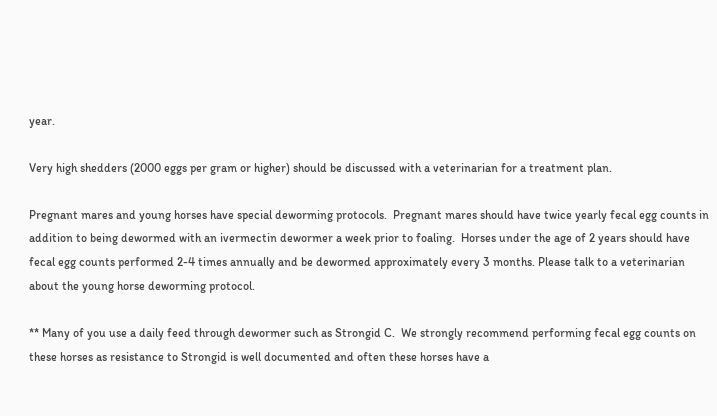year.

Very high shedders (2000 eggs per gram or higher) should be discussed with a veterinarian for a treatment plan.

Pregnant mares and young horses have special deworming protocols.  Pregnant mares should have twice yearly fecal egg counts in addition to being dewormed with an ivermectin dewormer a week prior to foaling.  Horses under the age of 2 years should have fecal egg counts performed 2-4 times annually and be dewormed approximately every 3 months. Please talk to a veterinarian about the young horse deworming protocol.

** Many of you use a daily feed through dewormer such as Strongid C.  We strongly recommend performing fecal egg counts on these horses as resistance to Strongid is well documented and often these horses have a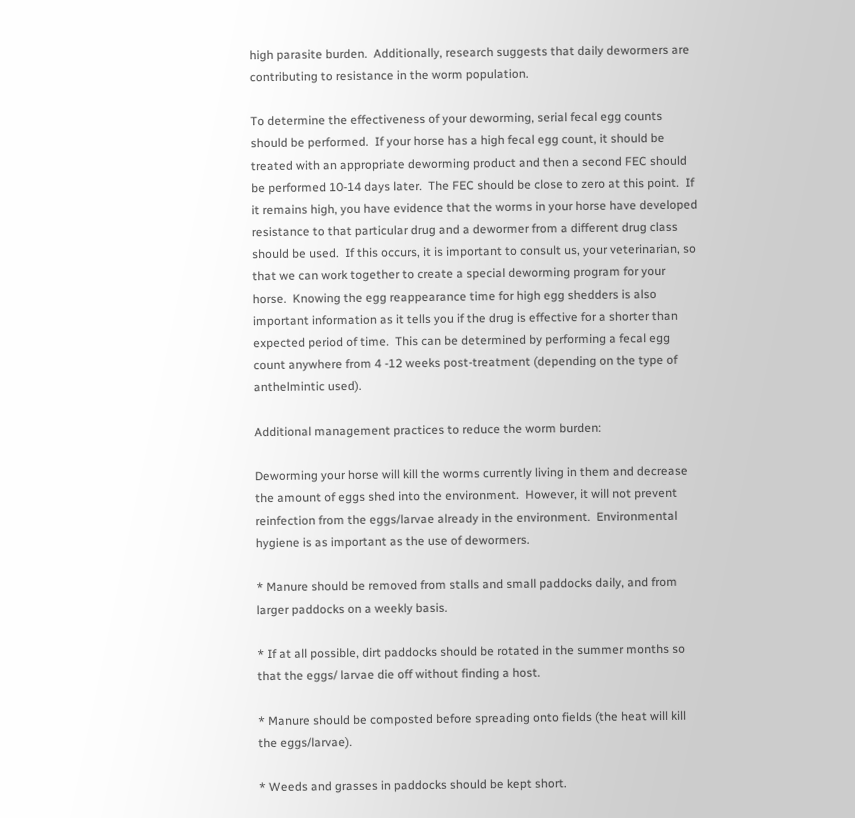high parasite burden.  Additionally, research suggests that daily dewormers are contributing to resistance in the worm population.

To determine the effectiveness of your deworming, serial fecal egg counts should be performed.  If your horse has a high fecal egg count, it should be treated with an appropriate deworming product and then a second FEC should be performed 10-14 days later.  The FEC should be close to zero at this point.  If it remains high, you have evidence that the worms in your horse have developed resistance to that particular drug and a dewormer from a different drug class should be used.  If this occurs, it is important to consult us, your veterinarian, so that we can work together to create a special deworming program for your horse.  Knowing the egg reappearance time for high egg shedders is also important information as it tells you if the drug is effective for a shorter than expected period of time.  This can be determined by performing a fecal egg count anywhere from 4 -12 weeks post-treatment (depending on the type of anthelmintic used).

Additional management practices to reduce the worm burden:

Deworming your horse will kill the worms currently living in them and decrease the amount of eggs shed into the environment.  However, it will not prevent reinfection from the eggs/larvae already in the environment.  Environmental hygiene is as important as the use of dewormers.

* Manure should be removed from stalls and small paddocks daily, and from larger paddocks on a weekly basis.

* If at all possible, dirt paddocks should be rotated in the summer months so that the eggs/ larvae die off without finding a host.

* Manure should be composted before spreading onto fields (the heat will kill the eggs/larvae).

* Weeds and grasses in paddocks should be kept short.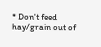* Don't feed hay/grain out of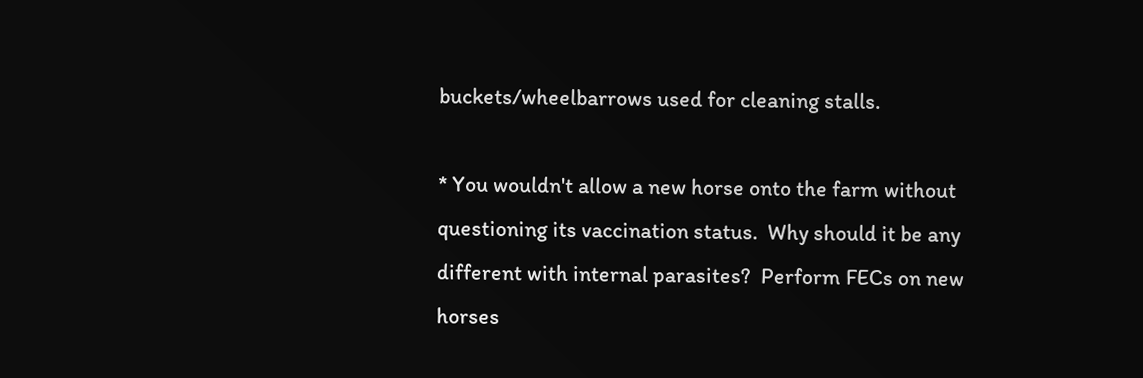buckets/wheelbarrows used for cleaning stalls.

* You wouldn't allow a new horse onto the farm without questioning its vaccination status.  Why should it be any different with internal parasites?  Perform FECs on new horses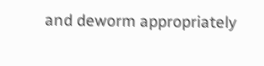and deworm appropriately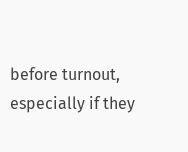before turnout, especially if they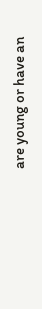are young or have an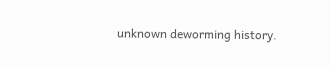unknown deworming history.